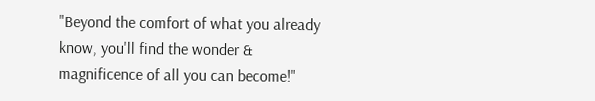"Beyond the comfort of what you already know, you'll find the wonder & magnificence of all you can become!"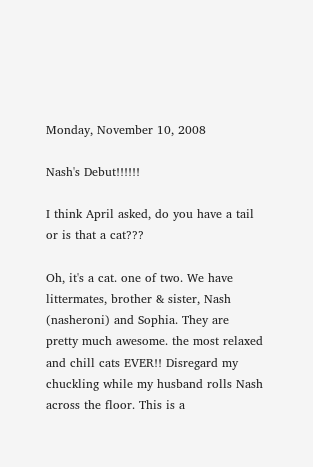Monday, November 10, 2008

Nash's Debut!!!!!!

I think April asked, do you have a tail or is that a cat???

Oh, it's a cat. one of two. We have littermates, brother & sister, Nash (nasheroni) and Sophia. They are pretty much awesome. the most relaxed and chill cats EVER!! Disregard my chuckling while my husband rolls Nash across the floor. This is a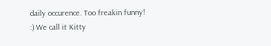daily occurence. Too freakin funny! :) We call it Kitty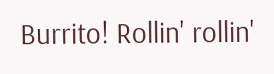Burrito! Rollin' rollin'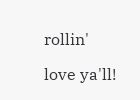rollin'

love ya'll!